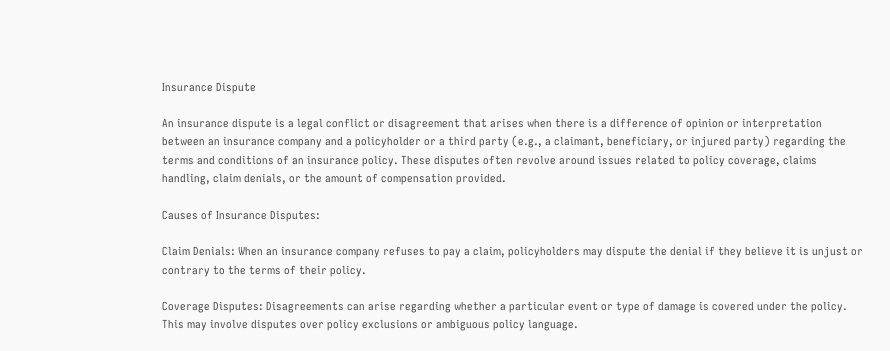Insurance Dispute

An insurance dispute is a legal conflict or disagreement that arises when there is a difference of opinion or interpretation between an insurance company and a policyholder or a third party (e.g., a claimant, beneficiary, or injured party) regarding the terms and conditions of an insurance policy. These disputes often revolve around issues related to policy coverage, claims handling, claim denials, or the amount of compensation provided.

Causes of Insurance Disputes:

Claim Denials: When an insurance company refuses to pay a claim, policyholders may dispute the denial if they believe it is unjust or contrary to the terms of their policy.

Coverage Disputes: Disagreements can arise regarding whether a particular event or type of damage is covered under the policy. This may involve disputes over policy exclusions or ambiguous policy language.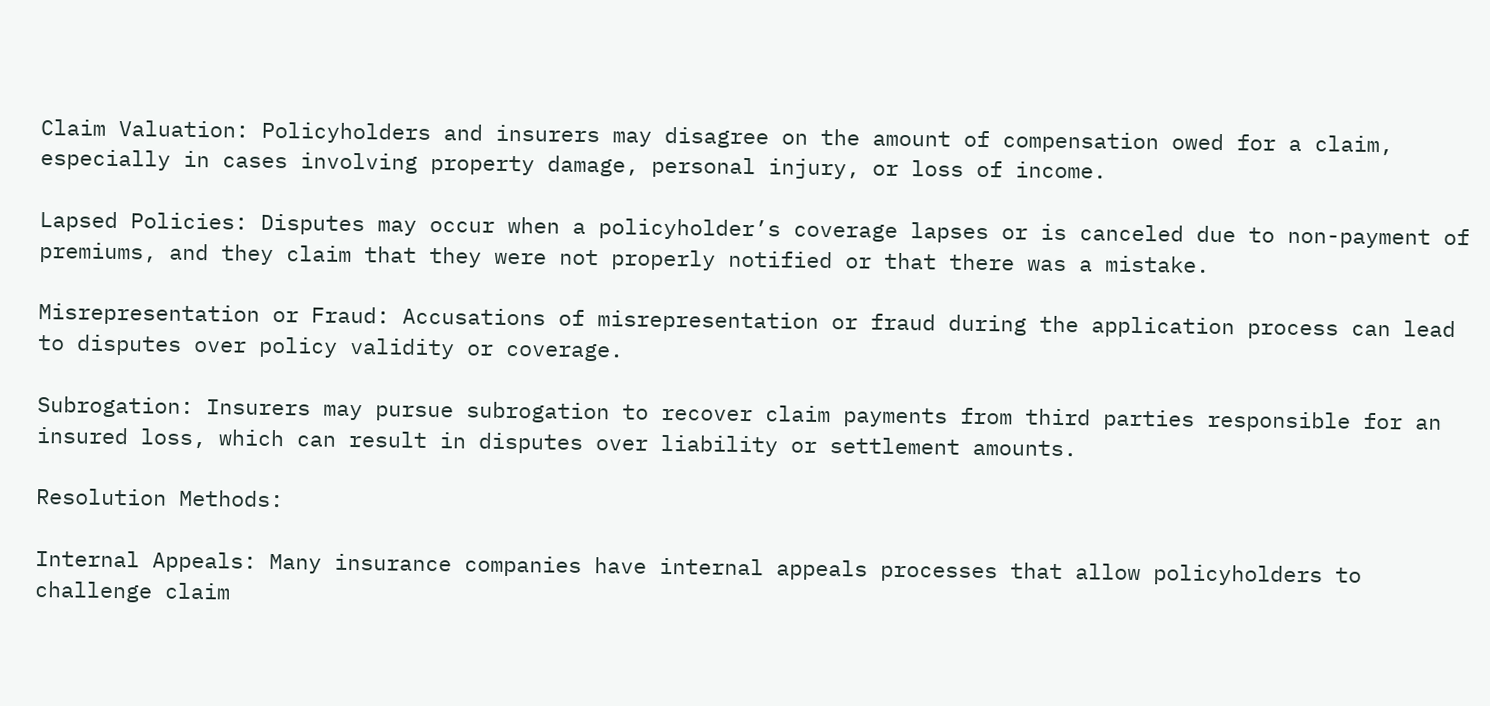Claim Valuation: Policyholders and insurers may disagree on the amount of compensation owed for a claim, especially in cases involving property damage, personal injury, or loss of income.

Lapsed Policies: Disputes may occur when a policyholder’s coverage lapses or is canceled due to non-payment of premiums, and they claim that they were not properly notified or that there was a mistake.

Misrepresentation or Fraud: Accusations of misrepresentation or fraud during the application process can lead to disputes over policy validity or coverage.

Subrogation: Insurers may pursue subrogation to recover claim payments from third parties responsible for an insured loss, which can result in disputes over liability or settlement amounts.

Resolution Methods:

Internal Appeals: Many insurance companies have internal appeals processes that allow policyholders to challenge claim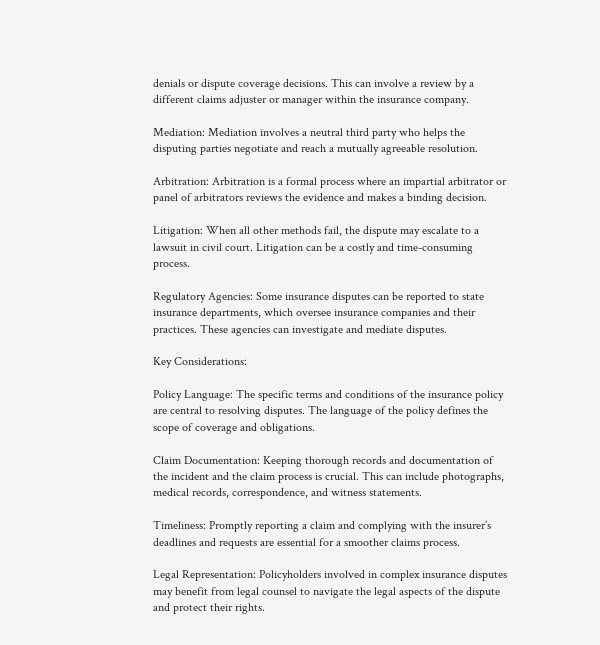denials or dispute coverage decisions. This can involve a review by a different claims adjuster or manager within the insurance company.

Mediation: Mediation involves a neutral third party who helps the disputing parties negotiate and reach a mutually agreeable resolution.

Arbitration: Arbitration is a formal process where an impartial arbitrator or panel of arbitrators reviews the evidence and makes a binding decision.

Litigation: When all other methods fail, the dispute may escalate to a lawsuit in civil court. Litigation can be a costly and time-consuming process.

Regulatory Agencies: Some insurance disputes can be reported to state insurance departments, which oversee insurance companies and their practices. These agencies can investigate and mediate disputes.

Key Considerations:

Policy Language: The specific terms and conditions of the insurance policy are central to resolving disputes. The language of the policy defines the scope of coverage and obligations.

Claim Documentation: Keeping thorough records and documentation of the incident and the claim process is crucial. This can include photographs, medical records, correspondence, and witness statements.

Timeliness: Promptly reporting a claim and complying with the insurer’s deadlines and requests are essential for a smoother claims process.

Legal Representation: Policyholders involved in complex insurance disputes may benefit from legal counsel to navigate the legal aspects of the dispute and protect their rights.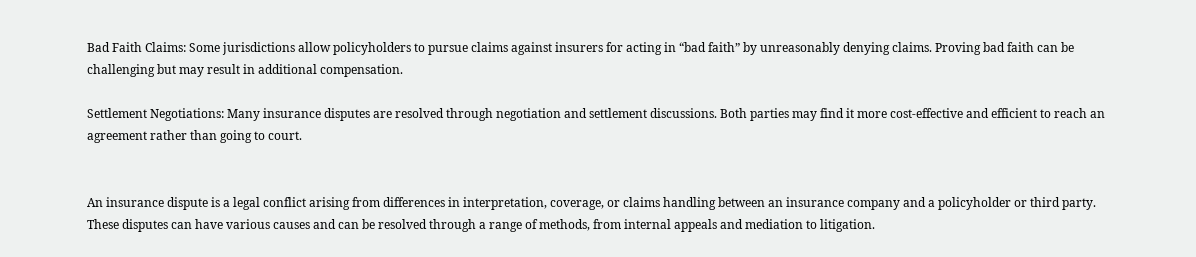Bad Faith Claims: Some jurisdictions allow policyholders to pursue claims against insurers for acting in “bad faith” by unreasonably denying claims. Proving bad faith can be challenging but may result in additional compensation.

Settlement Negotiations: Many insurance disputes are resolved through negotiation and settlement discussions. Both parties may find it more cost-effective and efficient to reach an agreement rather than going to court.


An insurance dispute is a legal conflict arising from differences in interpretation, coverage, or claims handling between an insurance company and a policyholder or third party. These disputes can have various causes and can be resolved through a range of methods, from internal appeals and mediation to litigation.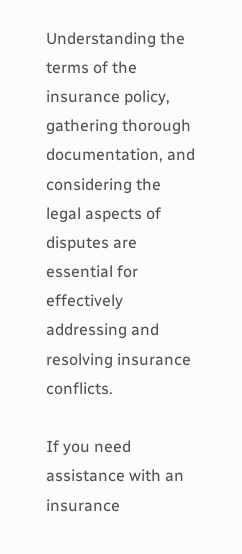Understanding the terms of the insurance policy, gathering thorough documentation, and considering the legal aspects of disputes are essential for effectively addressing and resolving insurance conflicts.

If you need assistance with an insurance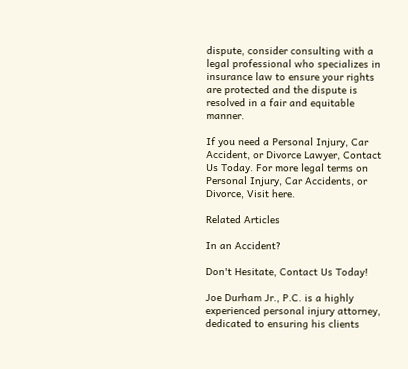dispute, consider consulting with a legal professional who specializes in insurance law to ensure your rights are protected and the dispute is resolved in a fair and equitable manner.

If you need a Personal Injury, Car Accident, or Divorce Lawyer, Contact Us Today. For more legal terms on Personal Injury, Car Accidents, or Divorce, Visit here.

Related Articles

In an Accident?

Don't Hesitate, Contact Us Today!

Joe Durham Jr., P.C. is a highly experienced personal injury attorney, dedicated to ensuring his clients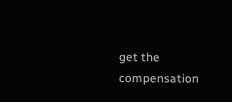get the compensation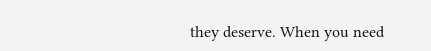they deserve. When you need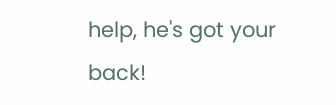help, he's got your back!